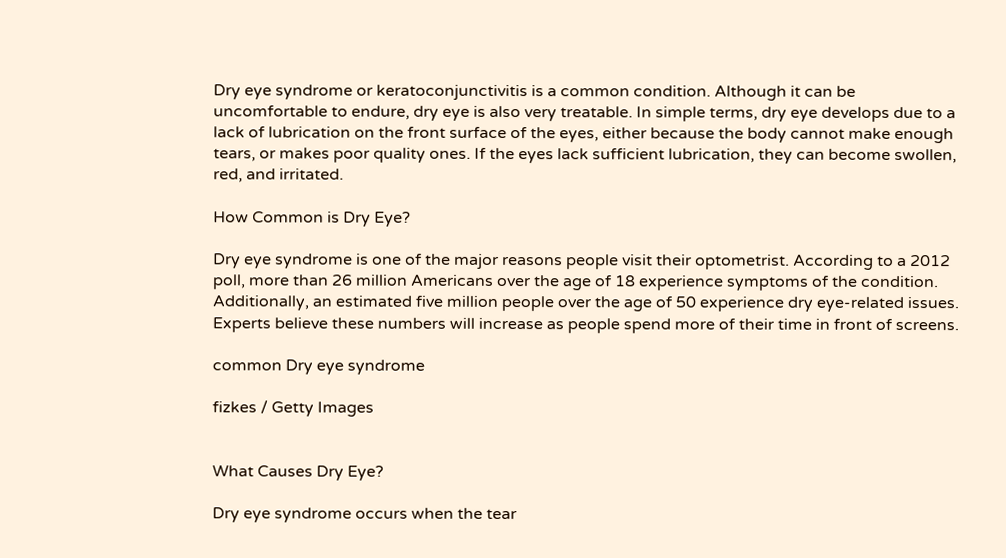Dry eye syndrome or keratoconjunctivitis is a common condition. Although it can be uncomfortable to endure, dry eye is also very treatable. In simple terms, dry eye develops due to a lack of lubrication on the front surface of the eyes, either because the body cannot make enough tears, or makes poor quality ones. If the eyes lack sufficient lubrication, they can become swollen, red, and irritated.

How Common is Dry Eye?

Dry eye syndrome is one of the major reasons people visit their optometrist. According to a 2012 poll, more than 26 million Americans over the age of 18 experience symptoms of the condition. Additionally, an estimated five million people over the age of 50 experience dry eye-related issues. Experts believe these numbers will increase as people spend more of their time in front of screens.

common Dry eye syndrome

fizkes / Getty Images


What Causes Dry Eye?

Dry eye syndrome occurs when the tear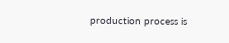production process is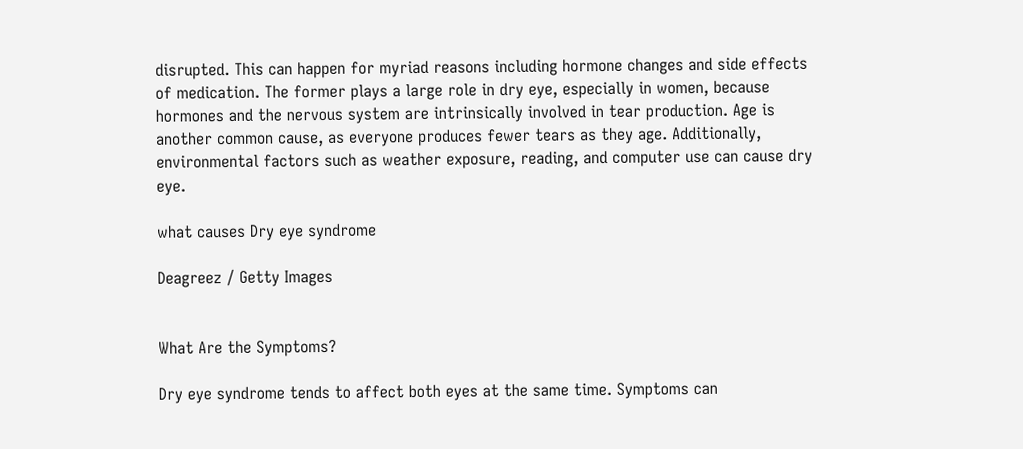disrupted. This can happen for myriad reasons including hormone changes and side effects of medication. The former plays a large role in dry eye, especially in women, because hormones and the nervous system are intrinsically involved in tear production. Age is another common cause, as everyone produces fewer tears as they age. Additionally, environmental factors such as weather exposure, reading, and computer use can cause dry eye.

what causes Dry eye syndrome

Deagreez / Getty Images


What Are the Symptoms?

Dry eye syndrome tends to affect both eyes at the same time. Symptoms can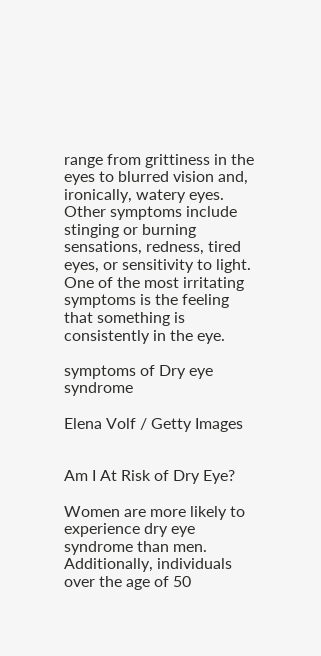range from grittiness in the eyes to blurred vision and, ironically, watery eyes. Other symptoms include stinging or burning sensations, redness, tired eyes, or sensitivity to light. One of the most irritating symptoms is the feeling that something is consistently in the eye.

symptoms of Dry eye syndrome

Elena Volf / Getty Images


Am I At Risk of Dry Eye?

Women are more likely to experience dry eye syndrome than men. Additionally, individuals over the age of 50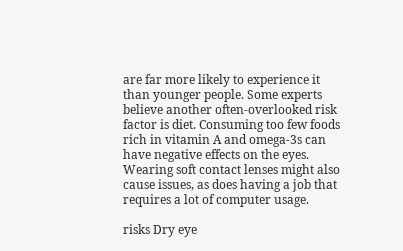are far more likely to experience it than younger people. Some experts believe another often-overlooked risk factor is diet. Consuming too few foods rich in vitamin A and omega-3s can have negative effects on the eyes. Wearing soft contact lenses might also cause issues, as does having a job that requires a lot of computer usage.

risks Dry eye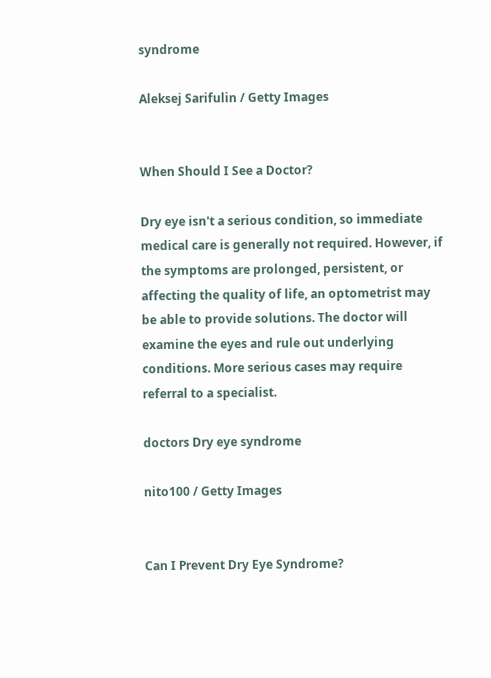syndrome

Aleksej Sarifulin / Getty Images


When Should I See a Doctor?

Dry eye isn't a serious condition, so immediate medical care is generally not required. However, if the symptoms are prolonged, persistent, or affecting the quality of life, an optometrist may be able to provide solutions. The doctor will examine the eyes and rule out underlying conditions. More serious cases may require referral to a specialist.

doctors Dry eye syndrome

nito100 / Getty Images


Can I Prevent Dry Eye Syndrome?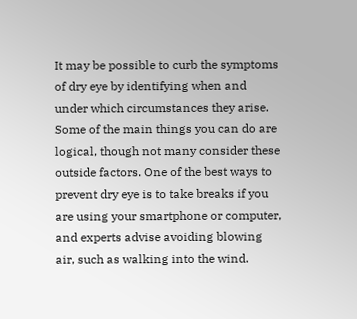It may be possible to curb the symptoms of dry eye by identifying when and under which circumstances they arise. Some of the main things you can do are logical, though not many consider these outside factors. One of the best ways to prevent dry eye is to take breaks if you are using your smartphone or computer, and experts advise avoiding blowing air, such as walking into the wind.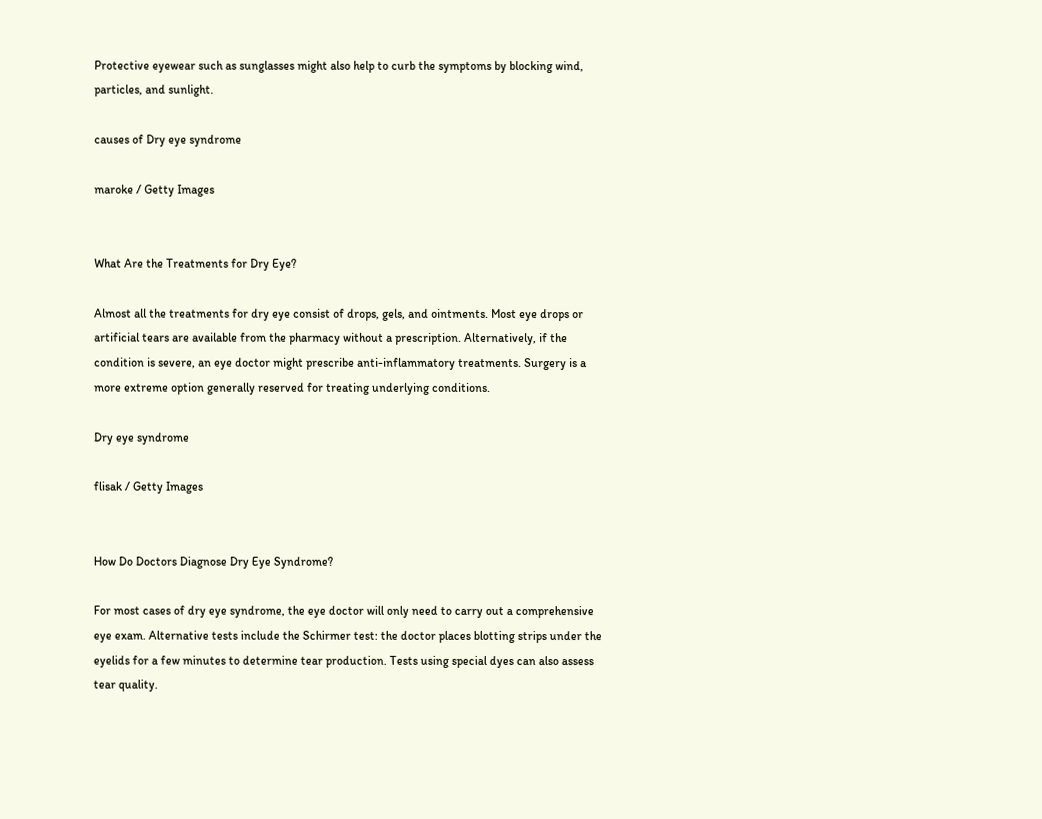Protective eyewear such as sunglasses might also help to curb the symptoms by blocking wind, particles, and sunlight.

causes of Dry eye syndrome

maroke / Getty Images


What Are the Treatments for Dry Eye?

Almost all the treatments for dry eye consist of drops, gels, and ointments. Most eye drops or artificial tears are available from the pharmacy without a prescription. Alternatively, if the condition is severe, an eye doctor might prescribe anti-inflammatory treatments. Surgery is a more extreme option generally reserved for treating underlying conditions.

Dry eye syndrome

flisak / Getty Images


How Do Doctors Diagnose Dry Eye Syndrome?

For most cases of dry eye syndrome, the eye doctor will only need to carry out a comprehensive eye exam. Alternative tests include the Schirmer test: the doctor places blotting strips under the eyelids for a few minutes to determine tear production. Tests using special dyes can also assess tear quality.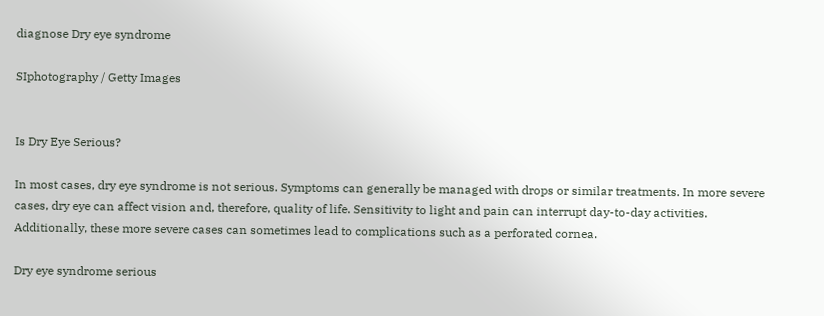diagnose Dry eye syndrome

SIphotography / Getty Images


Is Dry Eye Serious?

In most cases, dry eye syndrome is not serious. Symptoms can generally be managed with drops or similar treatments. In more severe cases, dry eye can affect vision and, therefore, quality of life. Sensitivity to light and pain can interrupt day-to-day activities. Additionally, these more severe cases can sometimes lead to complications such as a perforated cornea.

Dry eye syndrome serious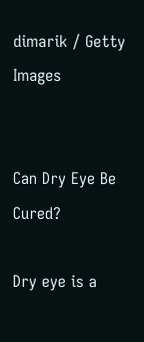dimarik / Getty Images


Can Dry Eye Be Cured?

Dry eye is a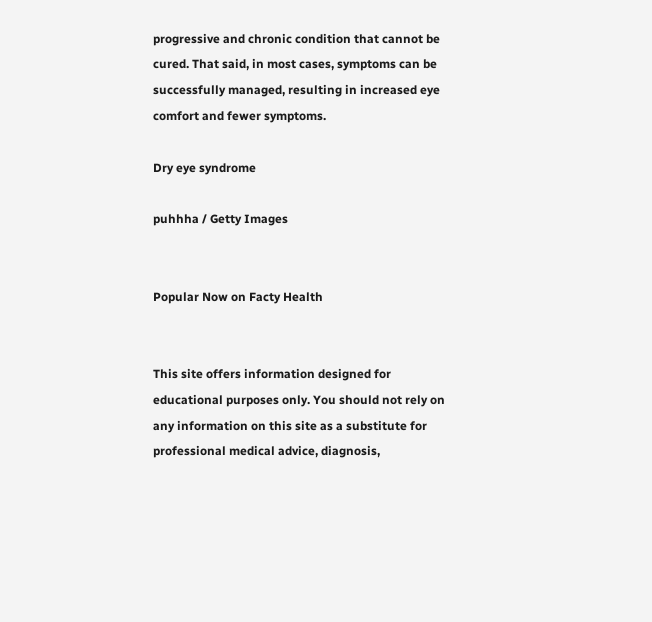progressive and chronic condition that cannot be cured. That said, in most cases, symptoms can be successfully managed, resulting in increased eye comfort and fewer symptoms.

Dry eye syndrome

puhhha / Getty Images


Popular Now on Facty Health


This site offers information designed for educational purposes only. You should not rely on any information on this site as a substitute for professional medical advice, diagnosis,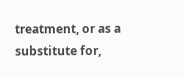treatment, or as a substitute for,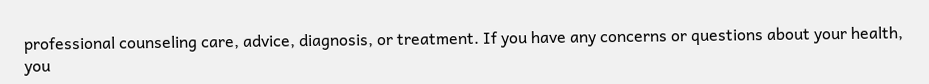professional counseling care, advice, diagnosis, or treatment. If you have any concerns or questions about your health, you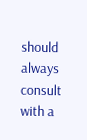should always consult with a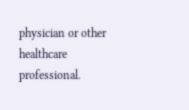physician or other healthcare professional.